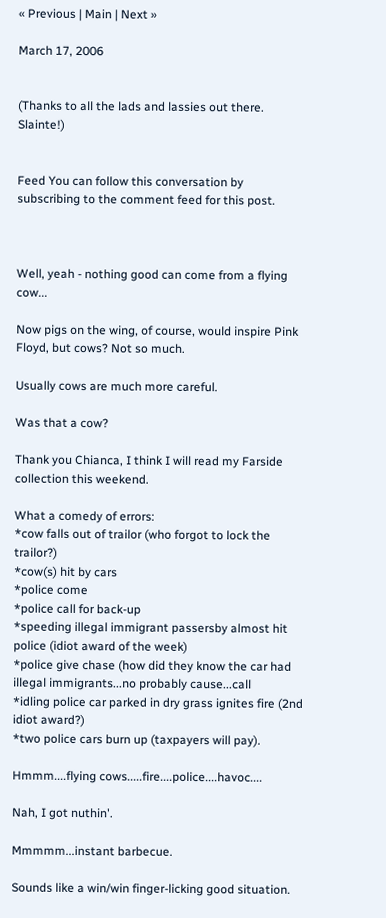« Previous | Main | Next »

March 17, 2006


(Thanks to all the lads and lassies out there. Slainte!)


Feed You can follow this conversation by subscribing to the comment feed for this post.



Well, yeah - nothing good can come from a flying cow...

Now pigs on the wing, of course, would inspire Pink Floyd, but cows? Not so much.

Usually cows are much more careful.

Was that a cow?

Thank you Chianca, I think I will read my Farside collection this weekend.

What a comedy of errors:
*cow falls out of trailor (who forgot to lock the trailor?)
*cow(s) hit by cars
*police come
*police call for back-up
*speeding illegal immigrant passersby almost hit police (idiot award of the week)
*police give chase (how did they know the car had illegal immigrants...no probably cause...call
*idling police car parked in dry grass ignites fire (2nd idiot award?)
*two police cars burn up (taxpayers will pay).

Hmmm....flying cows.....fire....police....havoc....

Nah, I got nuthin'.

Mmmmm...instant barbecue.

Sounds like a win/win finger-licking good situation.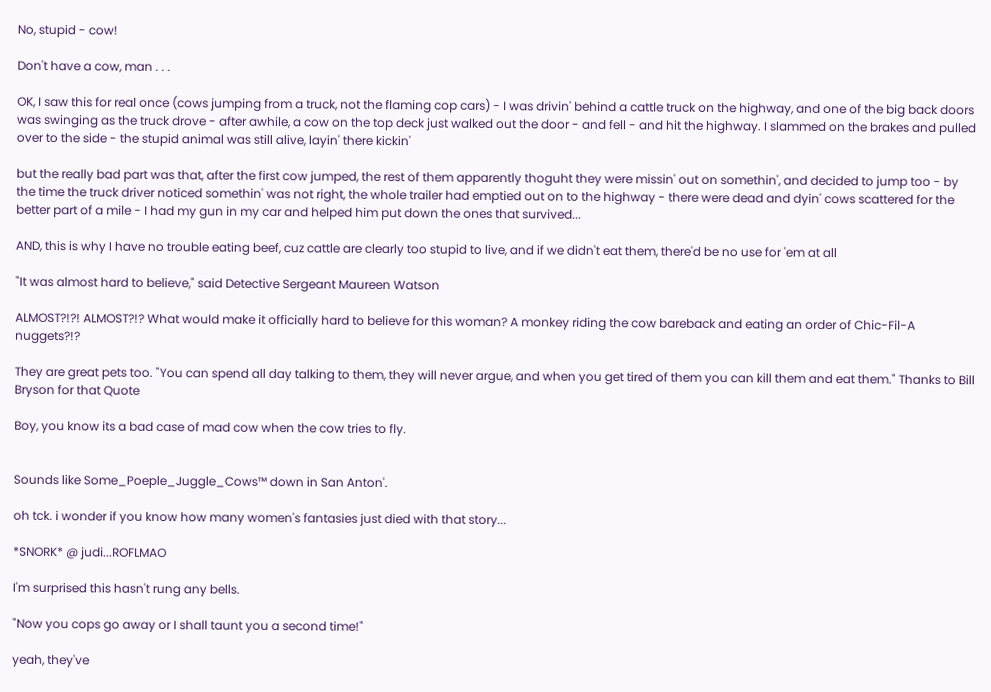No, stupid - cow!

Don't have a cow, man . . .

OK, I saw this for real once (cows jumping from a truck, not the flaming cop cars) - I was drivin' behind a cattle truck on the highway, and one of the big back doors was swinging as the truck drove - after awhile, a cow on the top deck just walked out the door - and fell - and hit the highway. I slammed on the brakes and pulled over to the side - the stupid animal was still alive, layin' there kickin'

but the really bad part was that, after the first cow jumped, the rest of them apparently thoguht they were missin' out on somethin', and decided to jump too - by the time the truck driver noticed somethin' was not right, the whole trailer had emptied out on to the highway - there were dead and dyin' cows scattered for the better part of a mile - I had my gun in my car and helped him put down the ones that survived...

AND, this is why I have no trouble eating beef, cuz cattle are clearly too stupid to live, and if we didn't eat them, there'd be no use for 'em at all

"It was almost hard to believe," said Detective Sergeant Maureen Watson

ALMOST?!?! ALMOST?!? What would make it officially hard to believe for this woman? A monkey riding the cow bareback and eating an order of Chic-Fil-A nuggets?!?

They are great pets too. "You can spend all day talking to them, they will never argue, and when you get tired of them you can kill them and eat them." Thanks to Bill Bryson for that Quote

Boy, you know its a bad case of mad cow when the cow tries to fly.


Sounds like Some_Poeple_Juggle_Cows™ down in San Anton'.

oh tck. i wonder if you know how many women's fantasies just died with that story...

*SNORK* @ judi...ROFLMAO

I'm surprised this hasn't rung any bells.

"Now you cops go away or I shall taunt you a second time!"

yeah, they've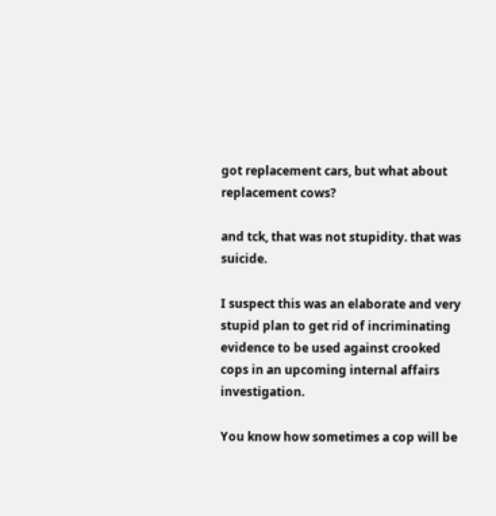got replacement cars, but what about replacement cows?

and tck, that was not stupidity. that was suicide.

I suspect this was an elaborate and very stupid plan to get rid of incriminating evidence to be used against crooked cops in an upcoming internal affairs investigation.

You know how sometimes a cop will be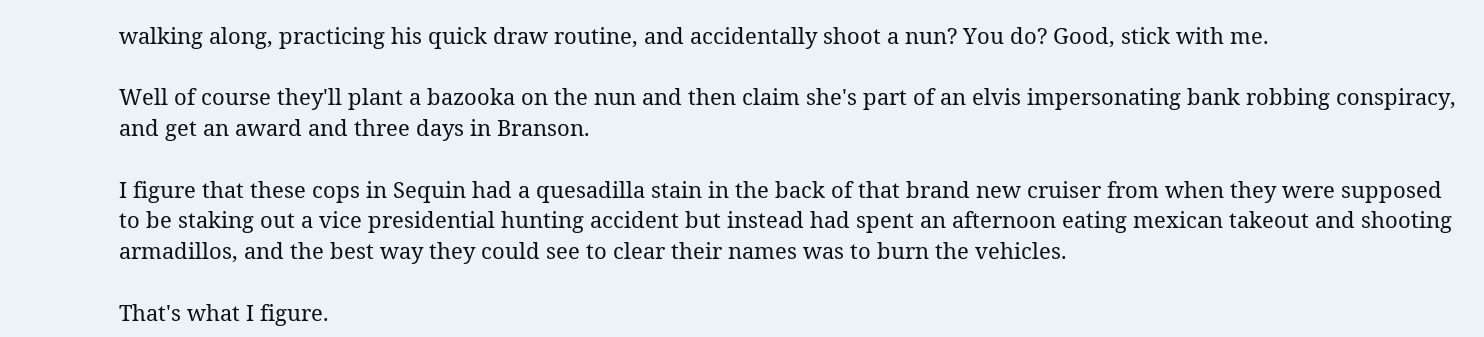walking along, practicing his quick draw routine, and accidentally shoot a nun? You do? Good, stick with me.

Well of course they'll plant a bazooka on the nun and then claim she's part of an elvis impersonating bank robbing conspiracy, and get an award and three days in Branson.

I figure that these cops in Sequin had a quesadilla stain in the back of that brand new cruiser from when they were supposed to be staking out a vice presidential hunting accident but instead had spent an afternoon eating mexican takeout and shooting armadillos, and the best way they could see to clear their names was to burn the vehicles.

That's what I figure.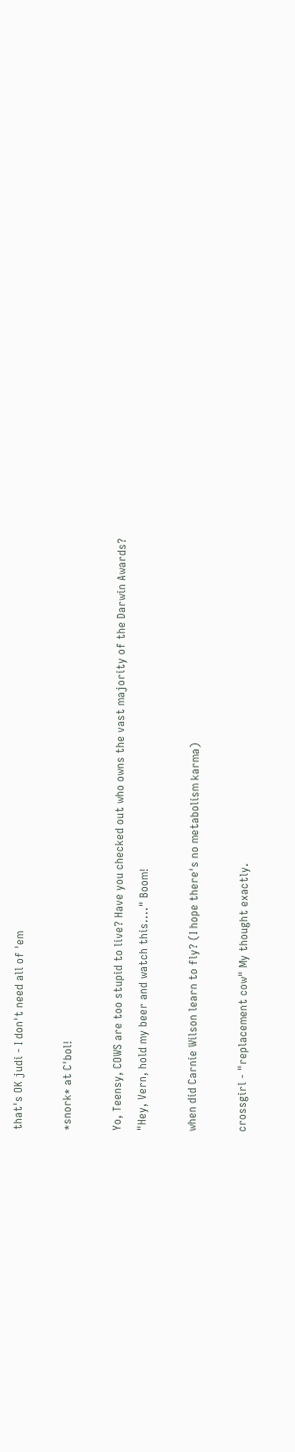that's OK judi - I don't need all of 'em

*snork* at C'bol!

Yo, Teensy, COWS are too stupid to live? Have you checked out who owns the vast majority of the Darwin Awards?
"Hey, Vern, hold my beer and watch this...." Boom!

when did Carnie Wilson learn to fly? (I hope there's no metabolism karma)

crossgirl - "replacement cow" My thought exactly.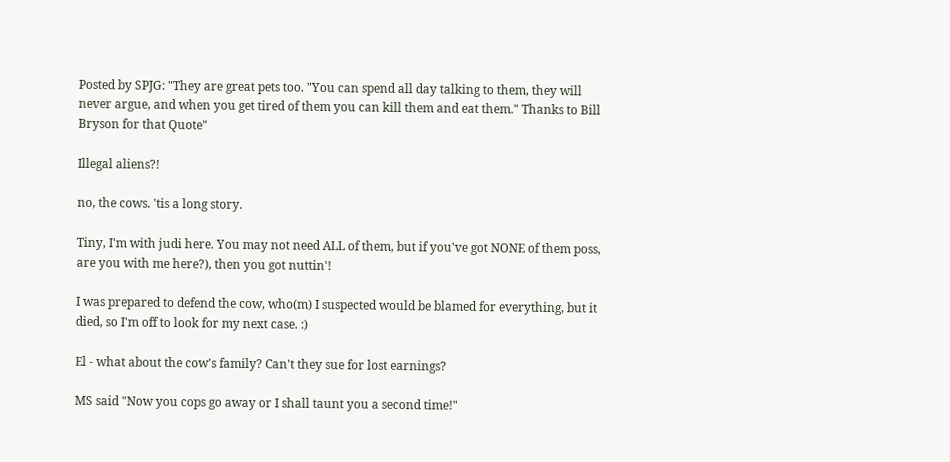Posted by SPJG: "They are great pets too. "You can spend all day talking to them, they will never argue, and when you get tired of them you can kill them and eat them." Thanks to Bill Bryson for that Quote"

Illegal aliens?!

no, the cows. 'tis a long story.

Tiny, I'm with judi here. You may not need ALL of them, but if you've got NONE of them poss, are you with me here?), then you got nuttin'!

I was prepared to defend the cow, who(m) I suspected would be blamed for everything, but it died, so I'm off to look for my next case. :)

El - what about the cow's family? Can't they sue for lost earnings?

MS said "Now you cops go away or I shall taunt you a second time!"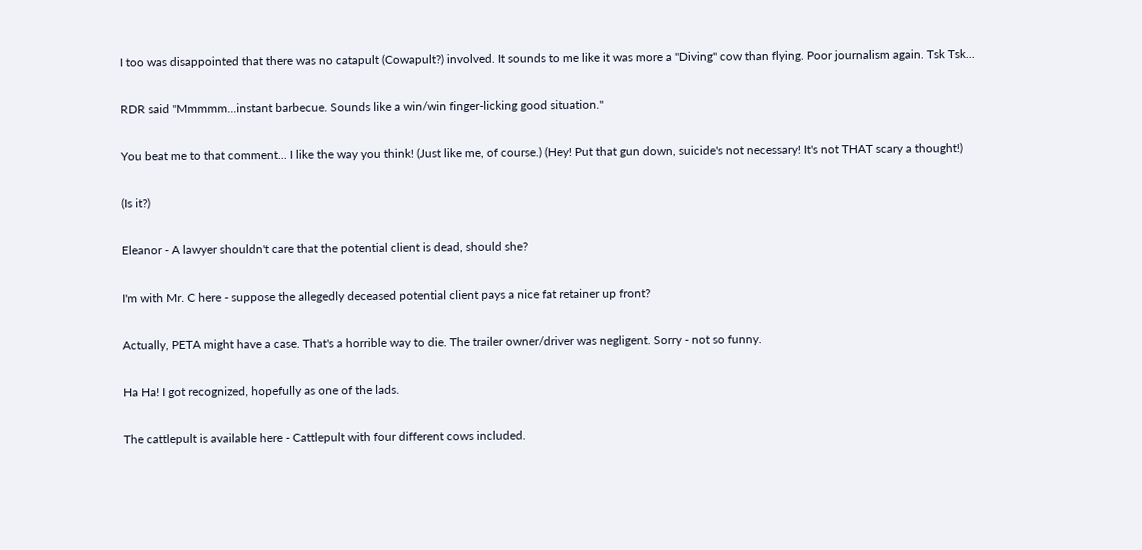I too was disappointed that there was no catapult (Cowapult?) involved. It sounds to me like it was more a "Diving" cow than flying. Poor journalism again. Tsk Tsk...

RDR said "Mmmmm...instant barbecue. Sounds like a win/win finger-licking good situation."

You beat me to that comment... I like the way you think! (Just like me, of course.) (Hey! Put that gun down, suicide's not necessary! It's not THAT scary a thought!)

(Is it?)

Eleanor - A lawyer shouldn't care that the potential client is dead, should she?

I'm with Mr. C here - suppose the allegedly deceased potential client pays a nice fat retainer up front?

Actually, PETA might have a case. That's a horrible way to die. The trailer owner/driver was negligent. Sorry - not so funny.

Ha Ha! I got recognized, hopefully as one of the lads.

The cattlepult is available here - Cattlepult with four different cows included.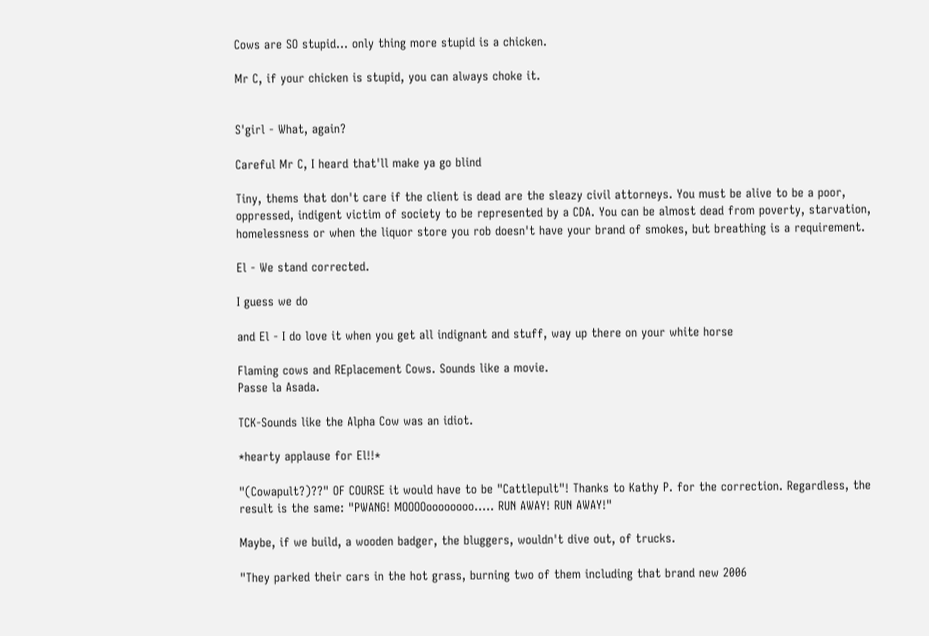Cows are SO stupid... only thing more stupid is a chicken.

Mr C, if your chicken is stupid, you can always choke it.


S'girl - What, again?

Careful Mr C, I heard that'll make ya go blind

Tiny, thems that don't care if the client is dead are the sleazy civil attorneys. You must be alive to be a poor, oppressed, indigent victim of society to be represented by a CDA. You can be almost dead from poverty, starvation, homelessness or when the liquor store you rob doesn't have your brand of smokes, but breathing is a requirement.

El - We stand corrected.

I guess we do

and El - I do love it when you get all indignant and stuff, way up there on your white horse

Flaming cows and REplacement Cows. Sounds like a movie.
Passe la Asada.

TCK-Sounds like the Alpha Cow was an idiot.

*hearty applause for El!!*

"(Cowapult?)??" OF COURSE it would have to be "Cattlepult"! Thanks to Kathy P. for the correction. Regardless, the result is the same: "PWANG! MOOOOoooooooo..... RUN AWAY! RUN AWAY!"

Maybe, if we build, a wooden badger, the bluggers, wouldn't dive out, of trucks.

"They parked their cars in the hot grass, burning two of them including that brand new 2006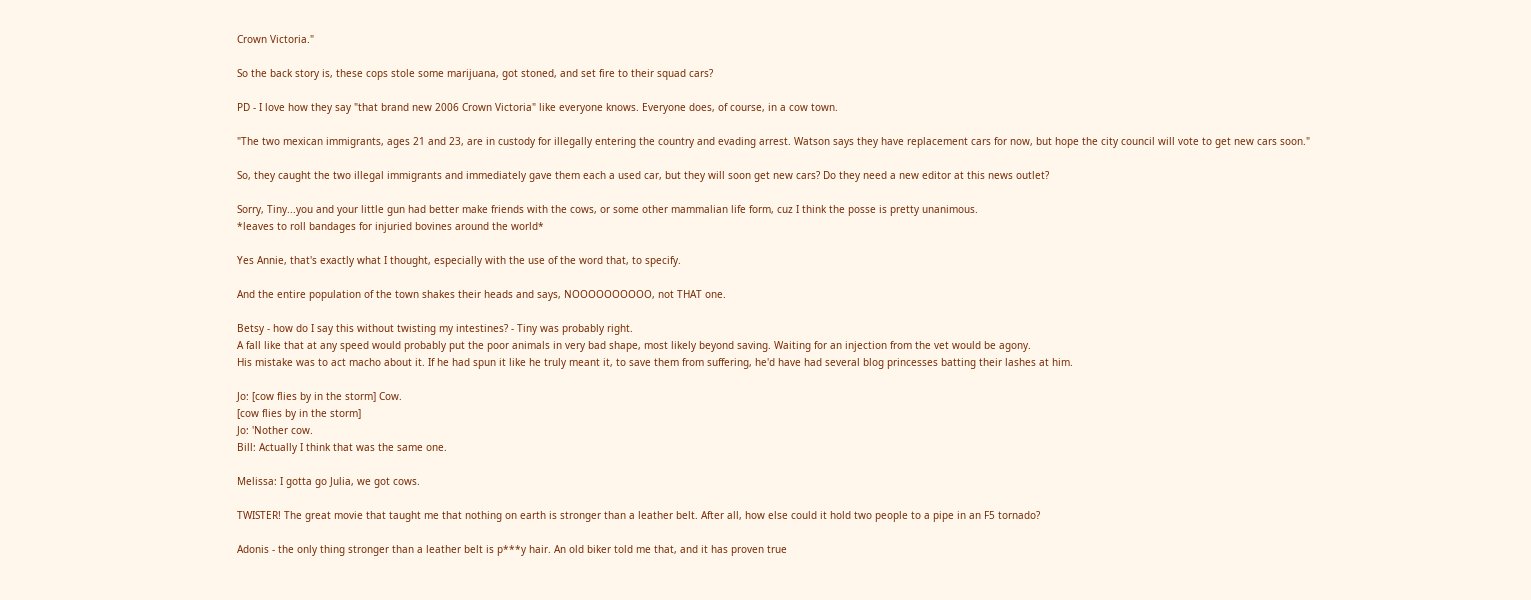Crown Victoria."

So the back story is, these cops stole some marijuana, got stoned, and set fire to their squad cars?

PD - I love how they say "that brand new 2006 Crown Victoria" like everyone knows. Everyone does, of course, in a cow town.

"The two mexican immigrants, ages 21 and 23, are in custody for illegally entering the country and evading arrest. Watson says they have replacement cars for now, but hope the city council will vote to get new cars soon."

So, they caught the two illegal immigrants and immediately gave them each a used car, but they will soon get new cars? Do they need a new editor at this news outlet?

Sorry, Tiny...you and your little gun had better make friends with the cows, or some other mammalian life form, cuz I think the posse is pretty unanimous.
*leaves to roll bandages for injuried bovines around the world*

Yes Annie, that's exactly what I thought, especially with the use of the word that, to specify.

And the entire population of the town shakes their heads and says, NOOOOOOOOOO, not THAT one.

Betsy - how do I say this without twisting my intestines? - Tiny was probably right.
A fall like that at any speed would probably put the poor animals in very bad shape, most likely beyond saving. Waiting for an injection from the vet would be agony.
His mistake was to act macho about it. If he had spun it like he truly meant it, to save them from suffering, he'd have had several blog princesses batting their lashes at him.

Jo: [cow flies by in the storm] Cow.
[cow flies by in the storm]
Jo: 'Nother cow.
Bill: Actually I think that was the same one.

Melissa: I gotta go Julia, we got cows.

TWISTER! The great movie that taught me that nothing on earth is stronger than a leather belt. After all, how else could it hold two people to a pipe in an F5 tornado?

Adonis - the only thing stronger than a leather belt is p***y hair. An old biker told me that, and it has proven true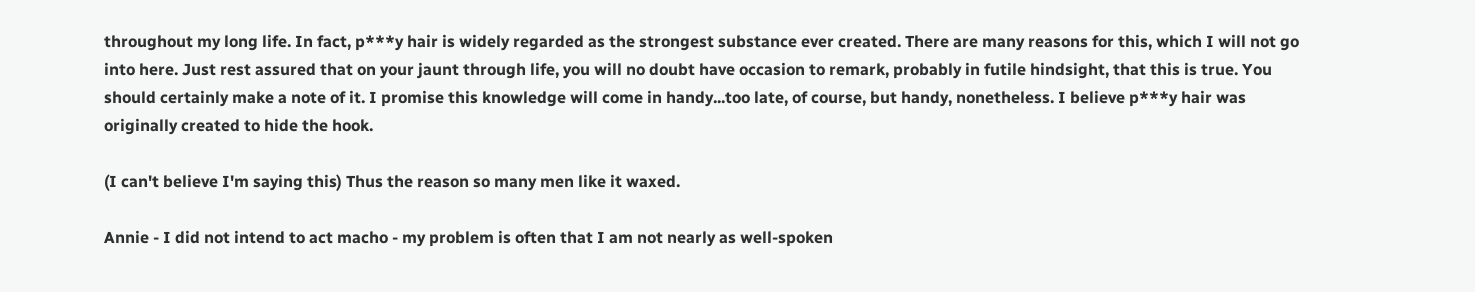throughout my long life. In fact, p***y hair is widely regarded as the strongest substance ever created. There are many reasons for this, which I will not go into here. Just rest assured that on your jaunt through life, you will no doubt have occasion to remark, probably in futile hindsight, that this is true. You should certainly make a note of it. I promise this knowledge will come in handy...too late, of course, but handy, nonetheless. I believe p***y hair was originally created to hide the hook.

(I can't believe I'm saying this) Thus the reason so many men like it waxed.

Annie - I did not intend to act macho - my problem is often that I am not nearly as well-spoken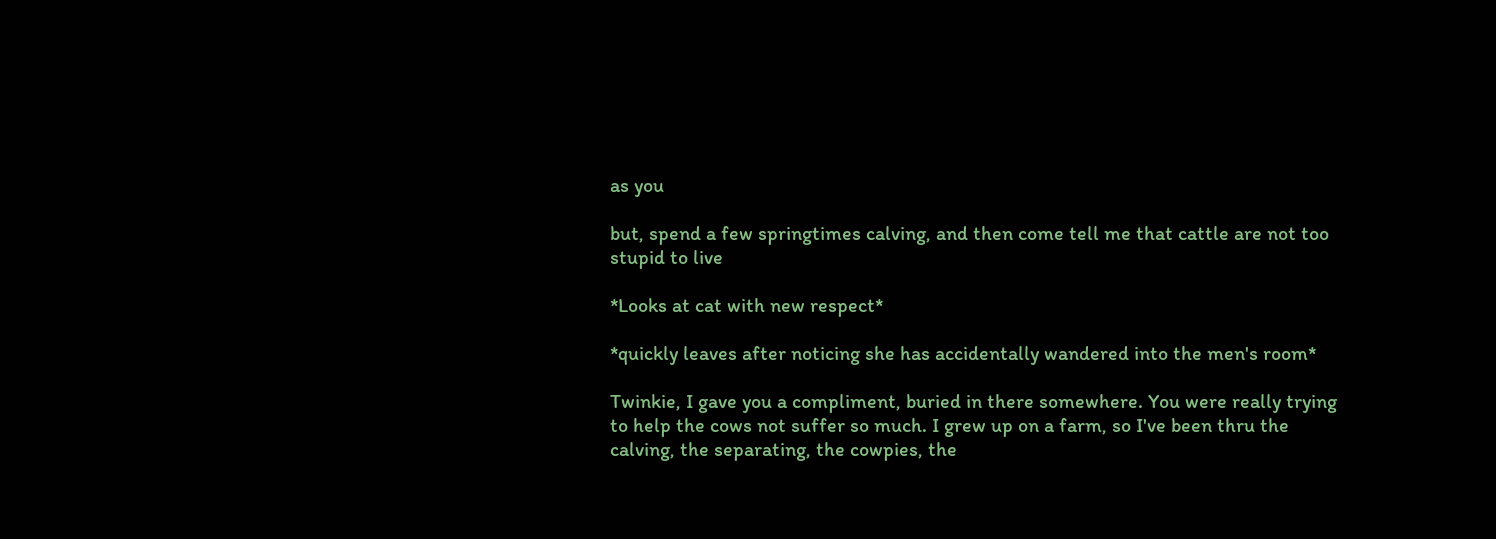as you

but, spend a few springtimes calving, and then come tell me that cattle are not too stupid to live

*Looks at cat with new respect*

*quickly leaves after noticing she has accidentally wandered into the men's room*

Twinkie, I gave you a compliment, buried in there somewhere. You were really trying to help the cows not suffer so much. I grew up on a farm, so I've been thru the calving, the separating, the cowpies, the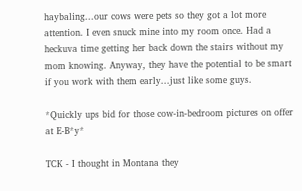haybaling...our cows were pets so they got a lot more attention. I even snuck mine into my room once. Had a heckuva time getting her back down the stairs without my mom knowing. Anyway, they have the potential to be smart if you work with them early...just like some guys.

*Quickly ups bid for those cow-in-bedroom pictures on offer at E-B*y*

TCK - I thought in Montana they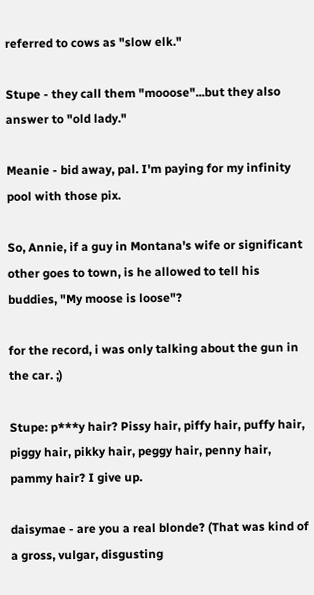referred to cows as "slow elk."

Stupe - they call them "mooose"...but they also answer to "old lady."

Meanie - bid away, pal. I'm paying for my infinity pool with those pix.

So, Annie, if a guy in Montana's wife or significant other goes to town, is he allowed to tell his buddies, "My moose is loose"?

for the record, i was only talking about the gun in the car. ;)

Stupe: p***y hair? Pissy hair, piffy hair, puffy hair, piggy hair, pikky hair, peggy hair, penny hair, pammy hair? I give up.

daisymae - are you a real blonde? (That was kind of a gross, vulgar, disgusting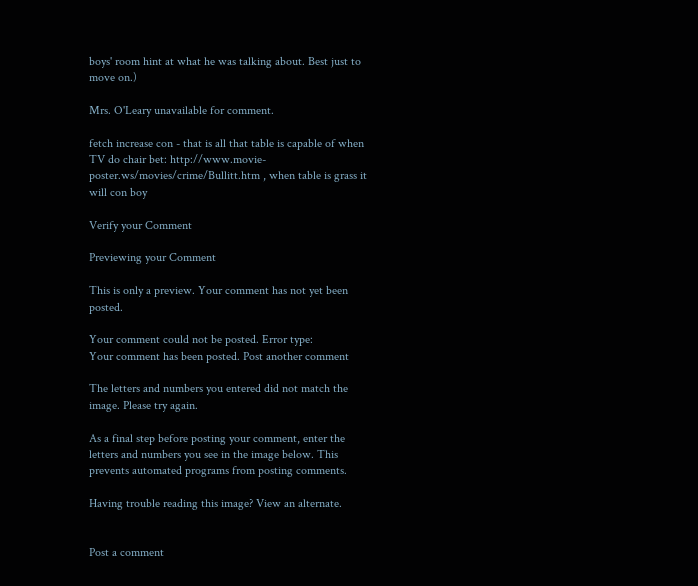boys' room hint at what he was talking about. Best just to move on.)

Mrs. O'Leary unavailable for comment.

fetch increase con - that is all that table is capable of when TV do chair bet: http://www.movie-poster.ws/movies/crime/Bullitt.htm , when table is grass it will con boy

Verify your Comment

Previewing your Comment

This is only a preview. Your comment has not yet been posted.

Your comment could not be posted. Error type:
Your comment has been posted. Post another comment

The letters and numbers you entered did not match the image. Please try again.

As a final step before posting your comment, enter the letters and numbers you see in the image below. This prevents automated programs from posting comments.

Having trouble reading this image? View an alternate.


Post a comment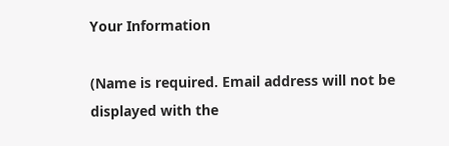Your Information

(Name is required. Email address will not be displayed with the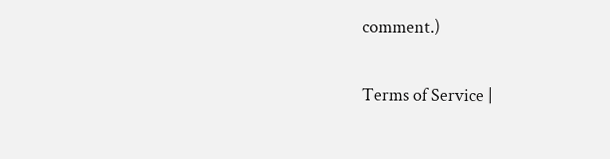comment.)

Terms of Service |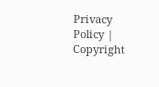Privacy Policy | Copyright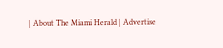| About The Miami Herald | Advertise